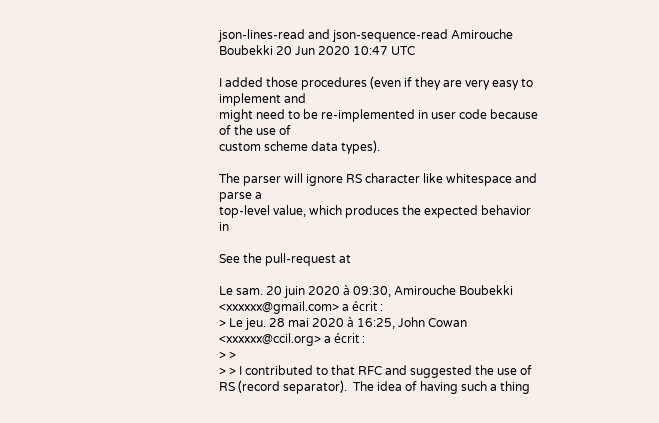json-lines-read and json-sequence-read Amirouche Boubekki 20 Jun 2020 10:47 UTC

I added those procedures (even if they are very easy to implement and
might need to be re-implemented in user code because of the use of
custom scheme data types).

The parser will ignore RS character like whitespace and parse a
top-level value, which produces the expected behavior in

See the pull-request at

Le sam. 20 juin 2020 à 09:30, Amirouche Boubekki
<xxxxxx@gmail.com> a écrit :
> Le jeu. 28 mai 2020 à 16:25, John Cowan <xxxxxx@ccil.org> a écrit :
> >
> > I contributed to that RFC and suggested the use of RS (record separator).  The idea of having such a thing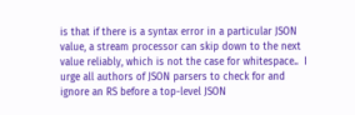is that if there is a syntax error in a particular JSON value, a stream processor can skip down to the next value reliably, which is not the case for whitespace..  I urge all authors of JSON parsers to check for and ignore an RS before a top-level JSON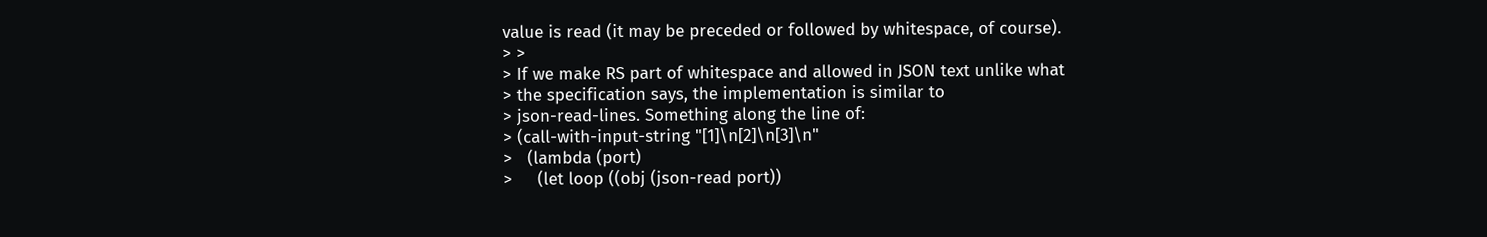value is read (it may be preceded or followed by whitespace, of course).
> >
> If we make RS part of whitespace and allowed in JSON text unlike what
> the specification says, the implementation is similar to
> json-read-lines. Something along the line of:
> (call-with-input-string "[1]\n[2]\n[3]\n"
>   (lambda (port)
>     (let loop ((obj (json-read port))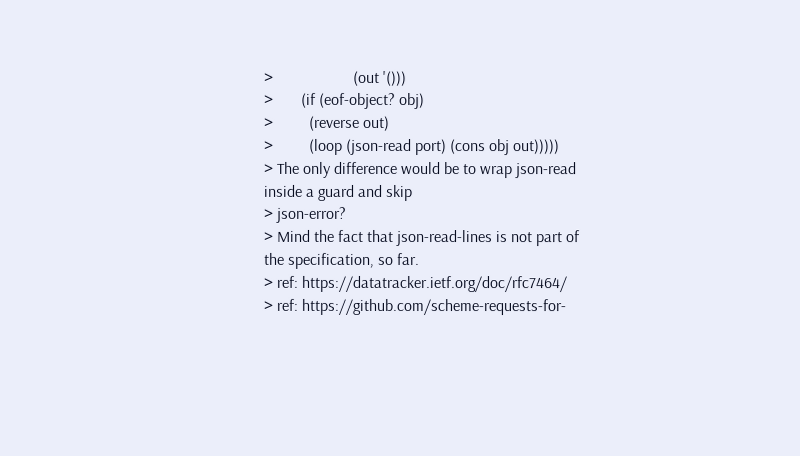>                    (out '()))
>       (if (eof-object? obj)
>         (reverse out)
>         (loop (json-read port) (cons obj out)))))
> The only difference would be to wrap json-read inside a guard and skip
> json-error?
> Mind the fact that json-read-lines is not part of the specification, so far.
> ref: https://datatracker.ietf.org/doc/rfc7464/
> ref: https://github.com/scheme-requests-for-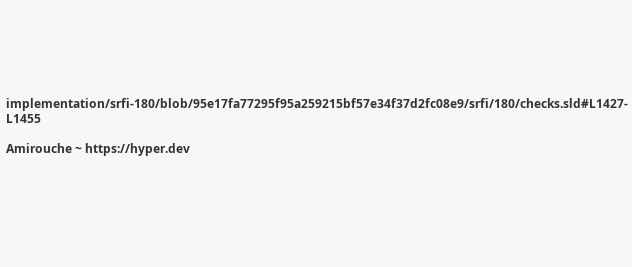implementation/srfi-180/blob/95e17fa77295f95a259215bf57e34f37d2fc08e9/srfi/180/checks.sld#L1427-L1455

Amirouche ~ https://hyper.dev